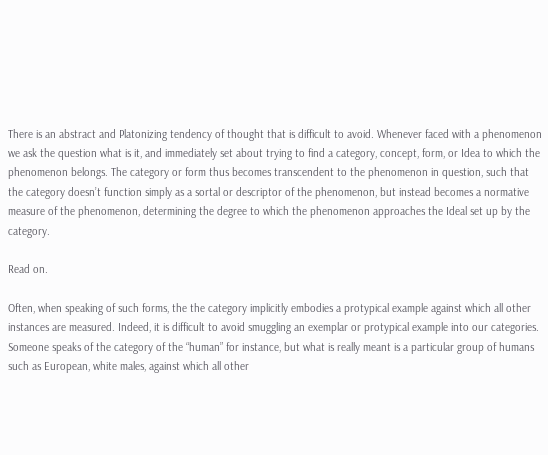There is an abstract and Platonizing tendency of thought that is difficult to avoid. Whenever faced with a phenomenon we ask the question what is it, and immediately set about trying to find a category, concept, form, or Idea to which the phenomenon belongs. The category or form thus becomes transcendent to the phenomenon in question, such that the category doesn’t function simply as a sortal or descriptor of the phenomenon, but instead becomes a normative measure of the phenomenon, determining the degree to which the phenomenon approaches the Ideal set up by the category.

Read on.

Often, when speaking of such forms, the the category implicitly embodies a protypical example against which all other instances are measured. Indeed, it is difficult to avoid smuggling an exemplar or protypical example into our categories. Someone speaks of the category of the “human” for instance, but what is really meant is a particular group of humans such as European, white males, against which all other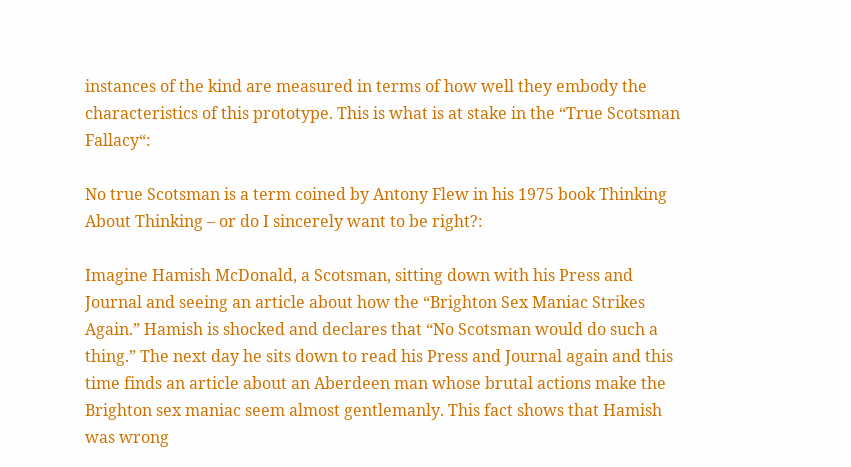instances of the kind are measured in terms of how well they embody the characteristics of this prototype. This is what is at stake in the “True Scotsman Fallacy“:

No true Scotsman is a term coined by Antony Flew in his 1975 book Thinking About Thinking – or do I sincerely want to be right?:

Imagine Hamish McDonald, a Scotsman, sitting down with his Press and Journal and seeing an article about how the “Brighton Sex Maniac Strikes Again.” Hamish is shocked and declares that “No Scotsman would do such a thing.” The next day he sits down to read his Press and Journal again and this time finds an article about an Aberdeen man whose brutal actions make the Brighton sex maniac seem almost gentlemanly. This fact shows that Hamish was wrong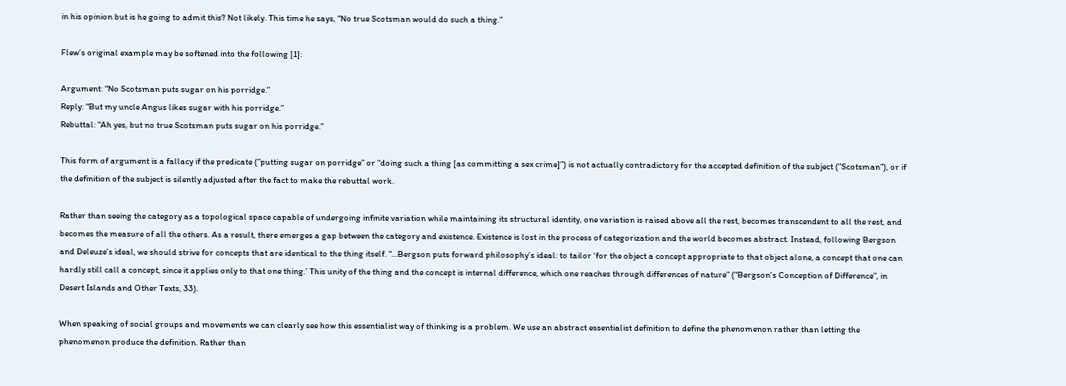in his opinion but is he going to admit this? Not likely. This time he says, “No true Scotsman would do such a thing.”

Flew’s original example may be softened into the following [1]:

Argument: “No Scotsman puts sugar on his porridge.”
Reply: “But my uncle Angus likes sugar with his porridge.”
Rebuttal: “Ah yes, but no true Scotsman puts sugar on his porridge.”

This form of argument is a fallacy if the predicate (”putting sugar on porridge” or “doing such a thing [as committing a sex crime]”) is not actually contradictory for the accepted definition of the subject (”Scotsman”), or if the definition of the subject is silently adjusted after the fact to make the rebuttal work.

Rather than seeing the category as a topological space capable of undergoing infinite variation while maintaining its structural identity, one variation is raised above all the rest, becomes transcendent to all the rest, and becomes the measure of all the others. As a result, there emerges a gap between the category and existence. Existence is lost in the process of categorization and the world becomes abstract. Instead, following Bergson and Deleuze’s ideal, we should strive for concepts that are identical to the thing itself. “…Bergson puts forward philosophy’s ideal: to tailor ‘for the object a concept appropriate to that object alone, a concept that one can hardly still call a concept, since it applies only to that one thing.’ This unity of the thing and the concept is internal difference, which one reaches through differences of nature” (“Bergson’s Conception of Difference”, in Desert Islands and Other Texts, 33).

When speaking of social groups and movements we can clearly see how this essentialist way of thinking is a problem. We use an abstract essentialist definition to define the phenomenon rather than letting the phenomenon produce the definition. Rather than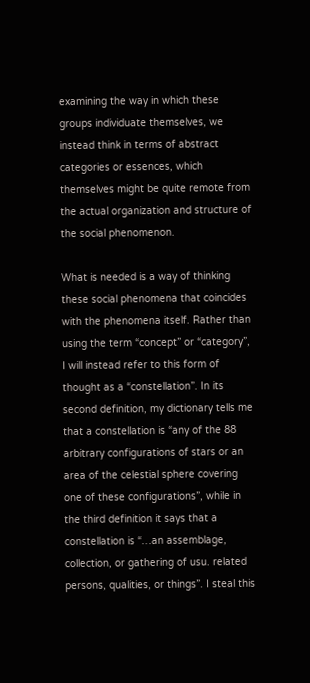examining the way in which these groups individuate themselves, we instead think in terms of abstract categories or essences, which themselves might be quite remote from the actual organization and structure of the social phenomenon.

What is needed is a way of thinking these social phenomena that coincides with the phenomena itself. Rather than using the term “concept” or “category”, I will instead refer to this form of thought as a “constellation”. In its second definition, my dictionary tells me that a constellation is “any of the 88 arbitrary configurations of stars or an area of the celestial sphere covering one of these configurations”, while in the third definition it says that a constellation is “…an assemblage, collection, or gathering of usu. related persons, qualities, or things”. I steal this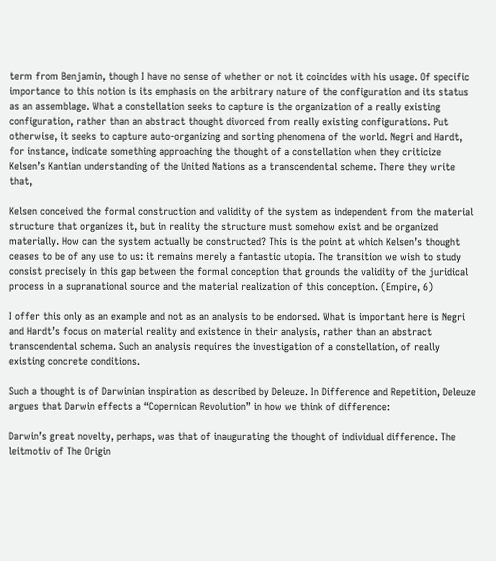term from Benjamin, though I have no sense of whether or not it coincides with his usage. Of specific importance to this notion is its emphasis on the arbitrary nature of the configuration and its status as an assemblage. What a constellation seeks to capture is the organization of a really existing configuration, rather than an abstract thought divorced from really existing configurations. Put otherwise, it seeks to capture auto-organizing and sorting phenomena of the world. Negri and Hardt, for instance, indicate something approaching the thought of a constellation when they criticize Kelsen’s Kantian understanding of the United Nations as a transcendental scheme. There they write that,

Kelsen conceived the formal construction and validity of the system as independent from the material structure that organizes it, but in reality the structure must somehow exist and be organized materially. How can the system actually be constructed? This is the point at which Kelsen’s thought ceases to be of any use to us: it remains merely a fantastic utopia. The transition we wish to study consist precisely in this gap between the formal conception that grounds the validity of the juridical process in a supranational source and the material realization of this conception. (Empire, 6)

I offer this only as an example and not as an analysis to be endorsed. What is important here is Negri and Hardt’s focus on material reality and existence in their analysis, rather than an abstract transcendental schema. Such an analysis requires the investigation of a constellation, of really existing concrete conditions.

Such a thought is of Darwinian inspiration as described by Deleuze. In Difference and Repetition, Deleuze argues that Darwin effects a “Copernican Revolution” in how we think of difference:

Darwin’s great novelty, perhaps, was that of inaugurating the thought of individual difference. The leitmotiv of The Origin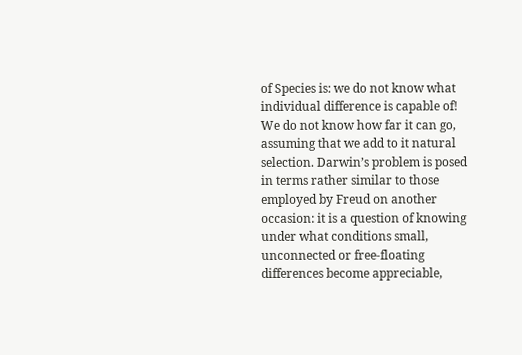of Species is: we do not know what individual difference is capable of! We do not know how far it can go, assuming that we add to it natural selection. Darwin’s problem is posed in terms rather similar to those employed by Freud on another occasion: it is a question of knowing under what conditions small, unconnected or free-floating differences become appreciable,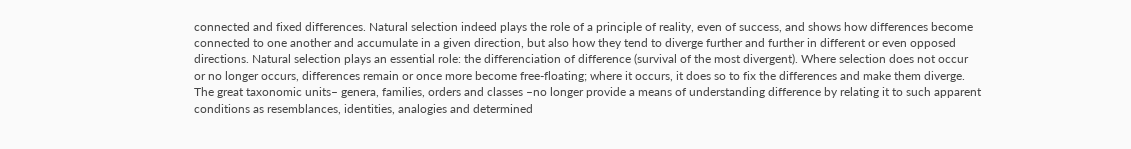connected and fixed differences. Natural selection indeed plays the role of a principle of reality, even of success, and shows how differences become connected to one another and accumulate in a given direction, but also how they tend to diverge further and further in different or even opposed directions. Natural selection plays an essential role: the differenciation of difference (survival of the most divergent). Where selection does not occur or no longer occurs, differences remain or once more become free-floating; where it occurs, it does so to fix the differences and make them diverge. The great taxonomic units– genera, families, orders and classes –no longer provide a means of understanding difference by relating it to such apparent conditions as resemblances, identities, analogies and determined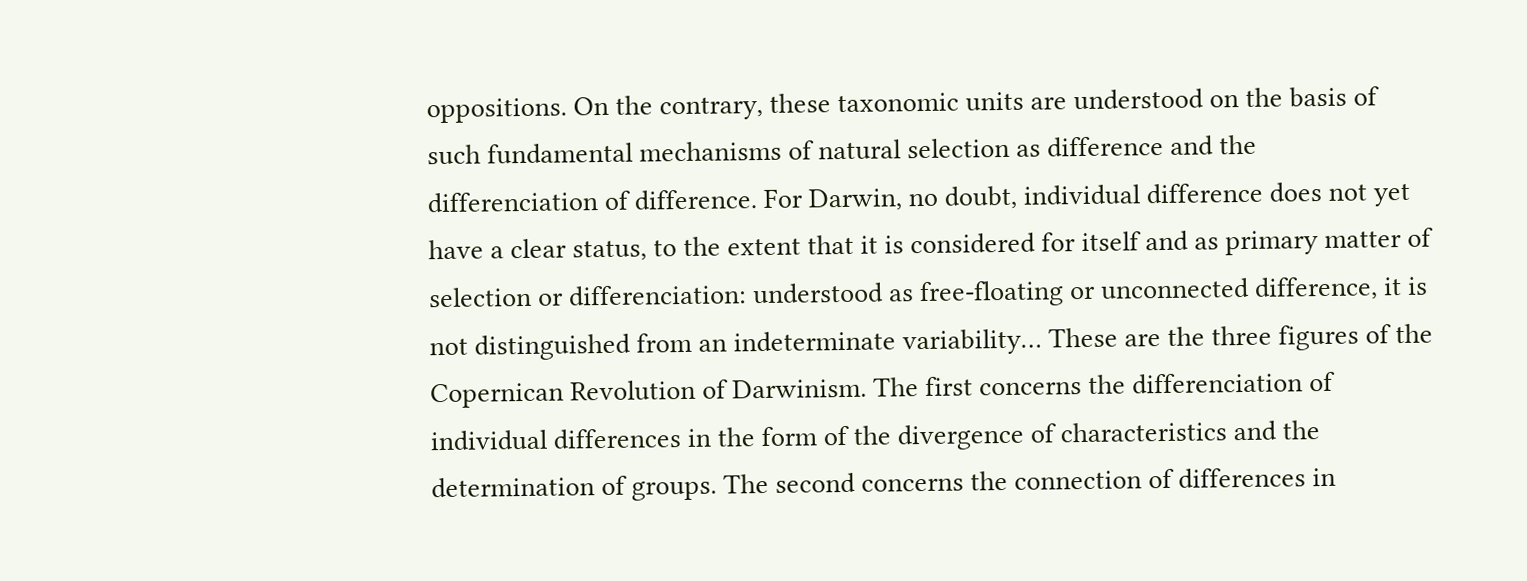oppositions. On the contrary, these taxonomic units are understood on the basis of such fundamental mechanisms of natural selection as difference and the differenciation of difference. For Darwin, no doubt, individual difference does not yet have a clear status, to the extent that it is considered for itself and as primary matter of selection or differenciation: understood as free-floating or unconnected difference, it is not distinguished from an indeterminate variability… These are the three figures of the Copernican Revolution of Darwinism. The first concerns the differenciation of individual differences in the form of the divergence of characteristics and the determination of groups. The second concerns the connection of differences in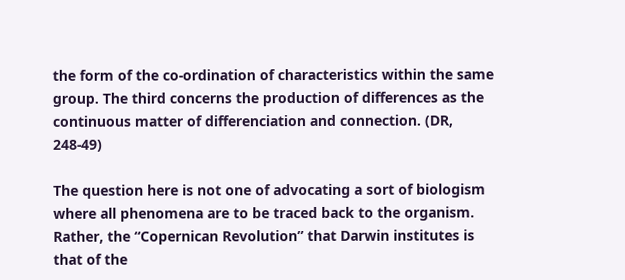the form of the co-ordination of characteristics within the same group. The third concerns the production of differences as the continuous matter of differenciation and connection. (DR, 248-49)

The question here is not one of advocating a sort of biologism where all phenomena are to be traced back to the organism. Rather, the “Copernican Revolution” that Darwin institutes is that of the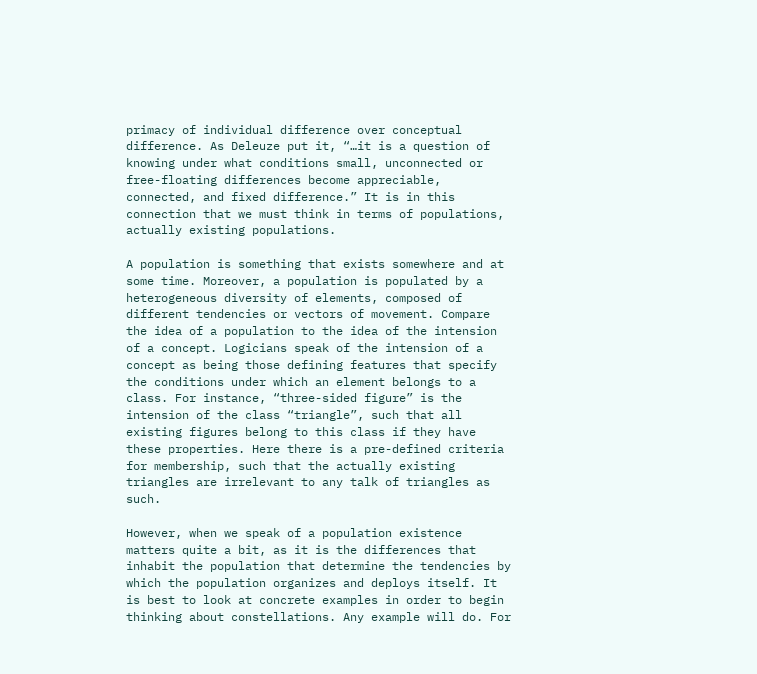primacy of individual difference over conceptual difference. As Deleuze put it, “…it is a question of knowing under what conditions small, unconnected or free-floating differences become appreciable, connected, and fixed difference.” It is in this connection that we must think in terms of populations, actually existing populations.

A population is something that exists somewhere and at some time. Moreover, a population is populated by a heterogeneous diversity of elements, composed of different tendencies or vectors of movement. Compare the idea of a population to the idea of the intension of a concept. Logicians speak of the intension of a concept as being those defining features that specify the conditions under which an element belongs to a class. For instance, “three-sided figure” is the intension of the class “triangle”, such that all existing figures belong to this class if they have these properties. Here there is a pre-defined criteria for membership, such that the actually existing triangles are irrelevant to any talk of triangles as such.

However, when we speak of a population existence matters quite a bit, as it is the differences that inhabit the population that determine the tendencies by which the population organizes and deploys itself. It is best to look at concrete examples in order to begin thinking about constellations. Any example will do. For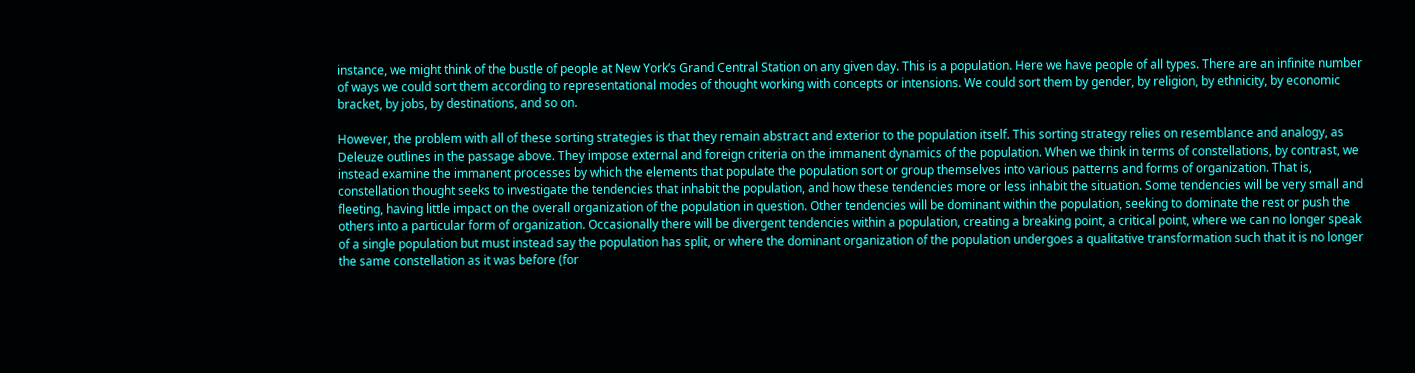instance, we might think of the bustle of people at New York’s Grand Central Station on any given day. This is a population. Here we have people of all types. There are an infinite number of ways we could sort them according to representational modes of thought working with concepts or intensions. We could sort them by gender, by religion, by ethnicity, by economic bracket, by jobs, by destinations, and so on.

However, the problem with all of these sorting strategies is that they remain abstract and exterior to the population itself. This sorting strategy relies on resemblance and analogy, as Deleuze outlines in the passage above. They impose external and foreign criteria on the immanent dynamics of the population. When we think in terms of constellations, by contrast, we instead examine the immanent processes by which the elements that populate the population sort or group themselves into various patterns and forms of organization. That is, constellation thought seeks to investigate the tendencies that inhabit the population, and how these tendencies more or less inhabit the situation. Some tendencies will be very small and fleeting, having little impact on the overall organization of the population in question. Other tendencies will be dominant within the population, seeking to dominate the rest or push the others into a particular form of organization. Occasionally there will be divergent tendencies within a population, creating a breaking point, a critical point, where we can no longer speak of a single population but must instead say the population has split, or where the dominant organization of the population undergoes a qualitative transformation such that it is no longer the same constellation as it was before (for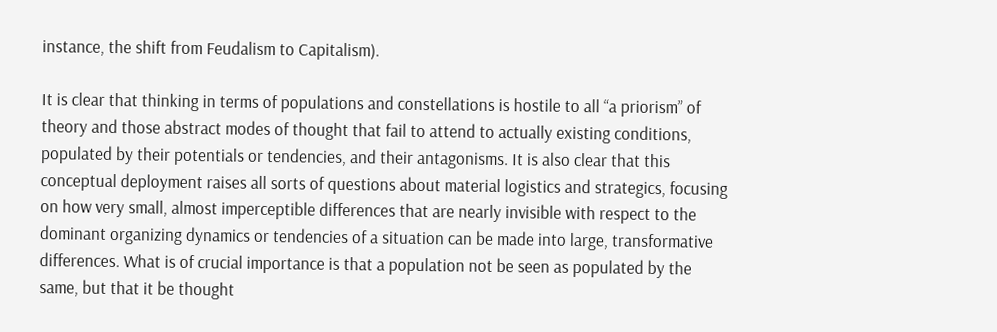instance, the shift from Feudalism to Capitalism).

It is clear that thinking in terms of populations and constellations is hostile to all “a priorism” of theory and those abstract modes of thought that fail to attend to actually existing conditions, populated by their potentials or tendencies, and their antagonisms. It is also clear that this conceptual deployment raises all sorts of questions about material logistics and strategics, focusing on how very small, almost imperceptible differences that are nearly invisible with respect to the dominant organizing dynamics or tendencies of a situation can be made into large, transformative differences. What is of crucial importance is that a population not be seen as populated by the same, but that it be thought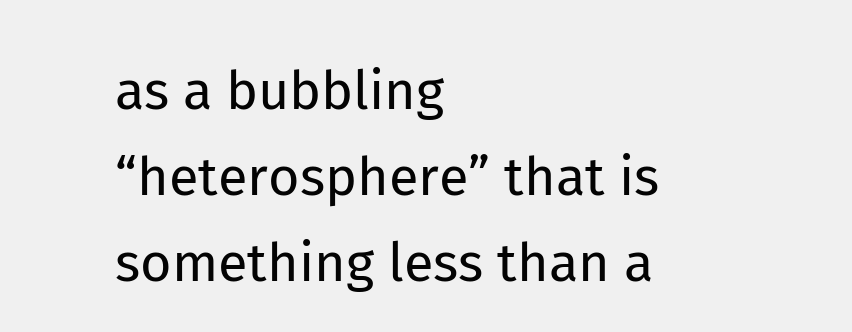as a bubbling “heterosphere” that is something less than a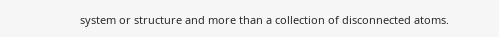system or structure and more than a collection of disconnected atoms.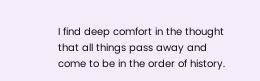I find deep comfort in the thought that all things pass away and come to be in the order of history.